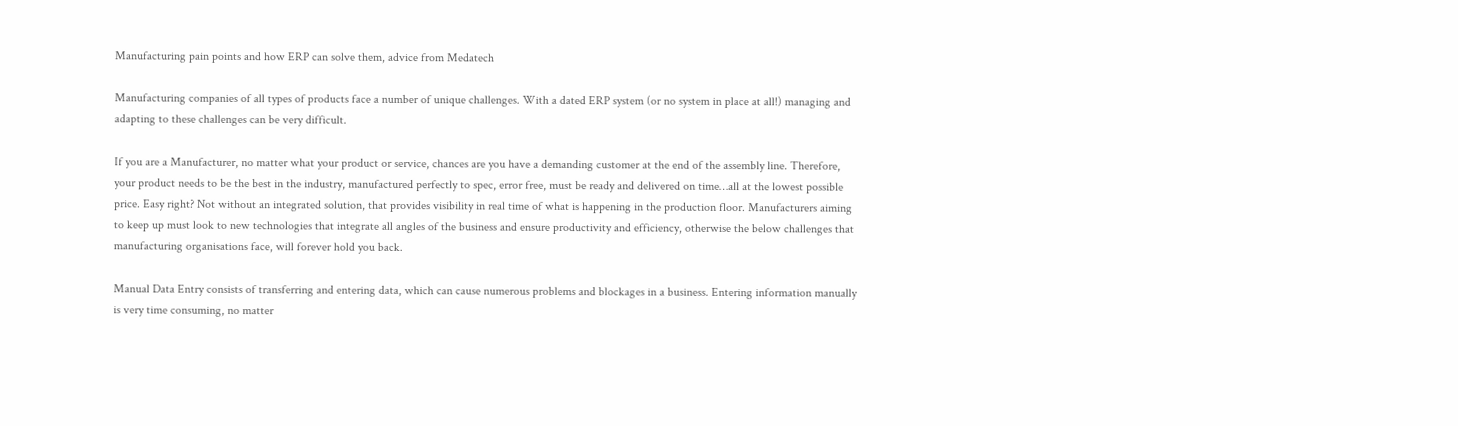Manufacturing pain points and how ERP can solve them, advice from Medatech

Manufacturing companies of all types of products face a number of unique challenges. With a dated ERP system (or no system in place at all!) managing and adapting to these challenges can be very difficult.

If you are a Manufacturer, no matter what your product or service, chances are you have a demanding customer at the end of the assembly line. Therefore, your product needs to be the best in the industry, manufactured perfectly to spec, error free, must be ready and delivered on time…all at the lowest possible price. Easy right? Not without an integrated solution, that provides visibility in real time of what is happening in the production floor. Manufacturers aiming to keep up must look to new technologies that integrate all angles of the business and ensure productivity and efficiency, otherwise the below challenges that manufacturing organisations face, will forever hold you back.

Manual Data Entry consists of transferring and entering data, which can cause numerous problems and blockages in a business. Entering information manually is very time consuming, no matter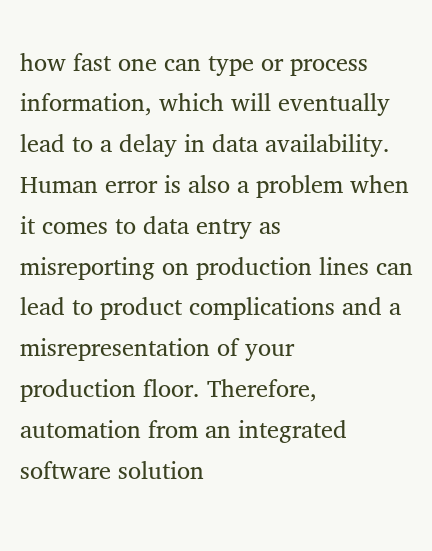how fast one can type or process information, which will eventually lead to a delay in data availability. Human error is also a problem when it comes to data entry as misreporting on production lines can lead to product complications and a misrepresentation of your production floor. Therefore, automation from an integrated software solution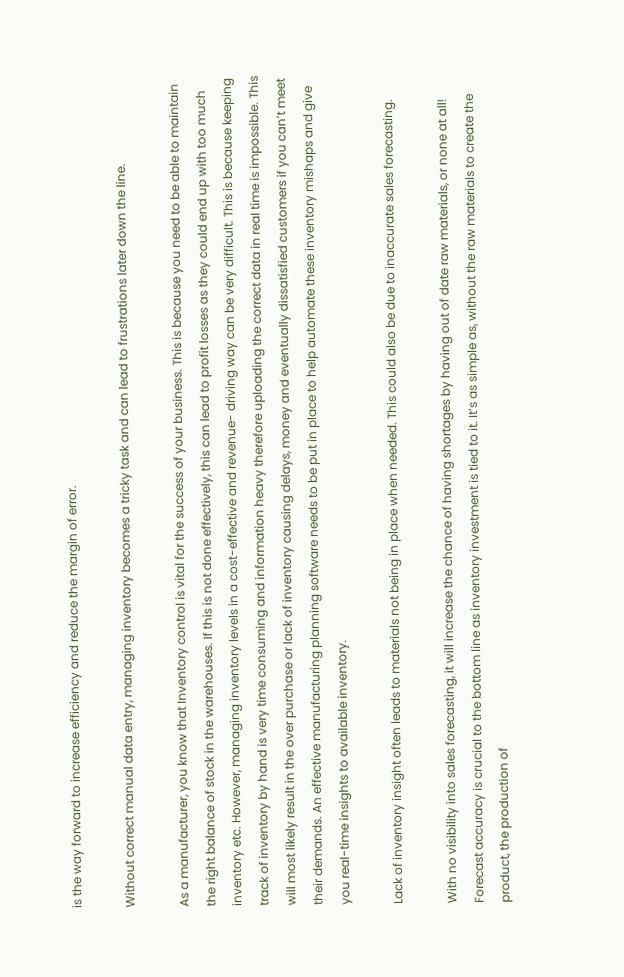is the way forward to increase efficiency and reduce the margin of error.

Without correct manual data entry, managing inventory becomes a tricky task and can lead to frustrations later down the line.

As a manufacturer, you know that Inventory control is vital for the success of your business. This is because you need to be able to maintain the right balance of stock in the warehouses. If this is not done effectively, this can lead to profit losses as they could end up with too much inventory etc. However, managing inventory levels in a cost-effective and revenue- driving way can be very difficult. This is because keeping track of inventory by hand is very time consuming and information heavy therefore uploading the correct data in real time is impossible. This will most likely result in the over purchase or lack of inventory causing delays, money and eventually dissatisfied customers if you can’t meet their demands. An effective manufacturing planning software needs to be put in place to help automate these inventory mishaps and give you real-time insights to available inventory.

Lack of inventory insight often leads to materials not being in place when needed. This could also be due to inaccurate sales forecasting.

With no visibility into sales forecasting, it will increase the chance of having shortages by having out of date raw materials, or none at all! Forecast accuracy is crucial to the bottom line as inventory investment is tied to it. It’s as simple as, without the raw materials to create the product, the production of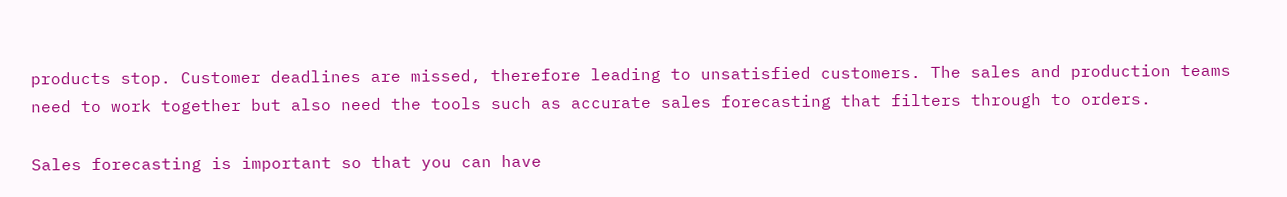products stop. Customer deadlines are missed, therefore leading to unsatisfied customers. The sales and production teams need to work together but also need the tools such as accurate sales forecasting that filters through to orders.

Sales forecasting is important so that you can have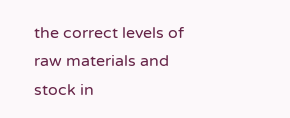the correct levels of raw materials and stock in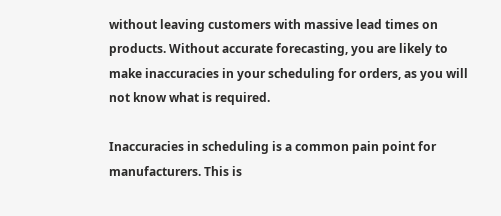without leaving customers with massive lead times on products. Without accurate forecasting, you are likely to make inaccuracies in your scheduling for orders, as you will not know what is required.

Inaccuracies in scheduling is a common pain point for manufacturers. This is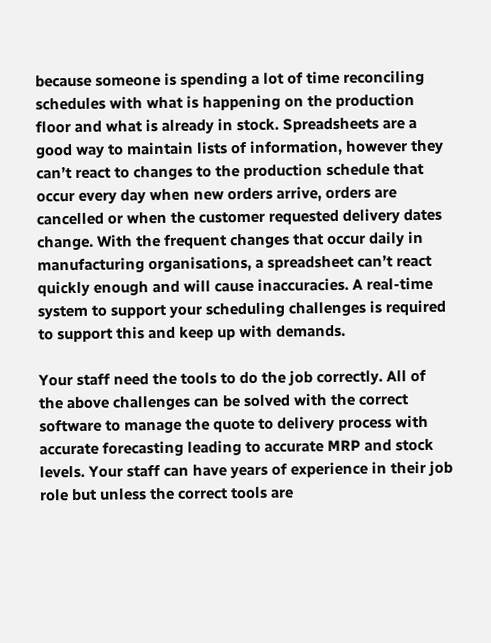because someone is spending a lot of time reconciling schedules with what is happening on the production floor and what is already in stock. Spreadsheets are a good way to maintain lists of information, however they can’t react to changes to the production schedule that occur every day when new orders arrive, orders are cancelled or when the customer requested delivery dates change. With the frequent changes that occur daily in manufacturing organisations, a spreadsheet can’t react quickly enough and will cause inaccuracies. A real-time system to support your scheduling challenges is required to support this and keep up with demands.

Your staff need the tools to do the job correctly. All of the above challenges can be solved with the correct software to manage the quote to delivery process with accurate forecasting leading to accurate MRP and stock levels. Your staff can have years of experience in their job role but unless the correct tools are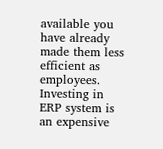available you have already made them less efficient as employees. Investing in ERP system is an expensive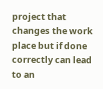project that changes the work place but if done correctly can lead to an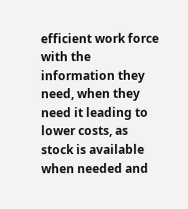efficient work force with the information they need, when they need it leading to lower costs, as stock is available when needed and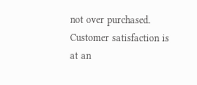not over purchased. Customer satisfaction is at an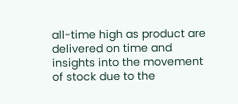all-time high as product are delivered on time and insights into the movement of stock due to the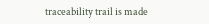traceability trail is made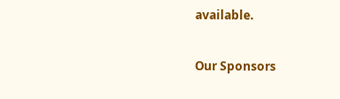available.

Our Sponsors